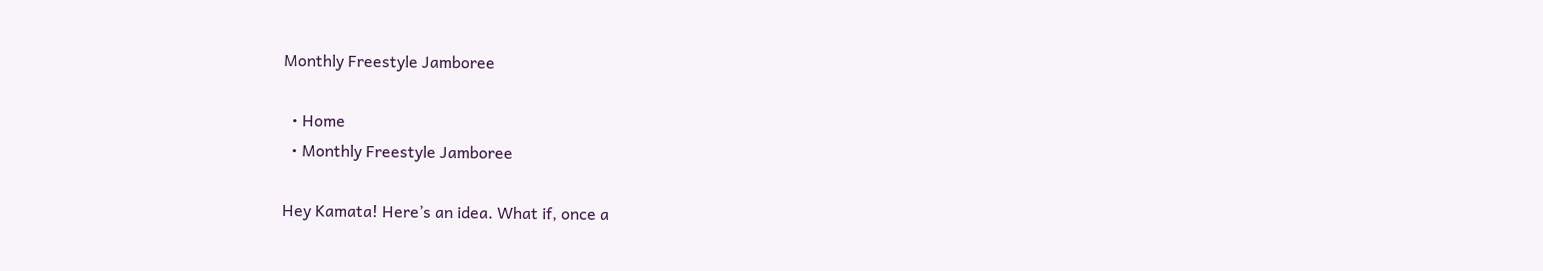Monthly Freestyle Jamboree

  • Home
  • Monthly Freestyle Jamboree

Hey Kamata! Here’s an idea. What if, once a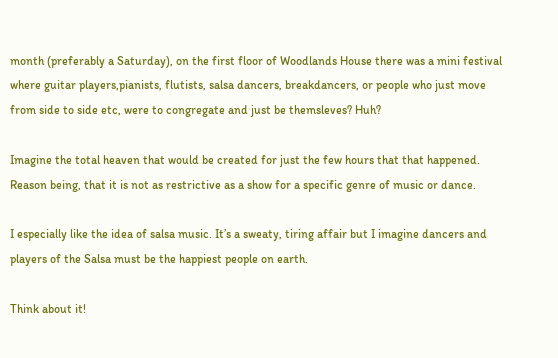month (preferably a Saturday), on the first floor of Woodlands House there was a mini festival where guitar players,pianists, flutists, salsa dancers, breakdancers, or people who just move from side to side etc, were to congregate and just be themsleves? Huh?

Imagine the total heaven that would be created for just the few hours that that happened. Reason being, that it is not as restrictive as a show for a specific genre of music or dance.

I especially like the idea of salsa music. It’s a sweaty, tiring affair but I imagine dancers and players of the Salsa must be the happiest people on earth.

Think about it!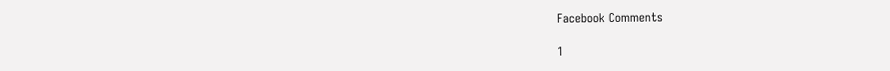Facebook Comments

1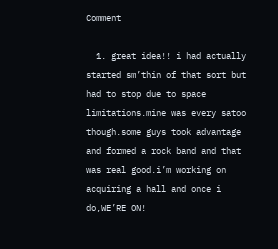Comment

  1. great idea!! i had actually started sm’thin of that sort but had to stop due to space limitations.mine was every satoo though.some guys took advantage and formed a rock band and that was real good.i’m working on acquiring a hall and once i do,WE’RE ON!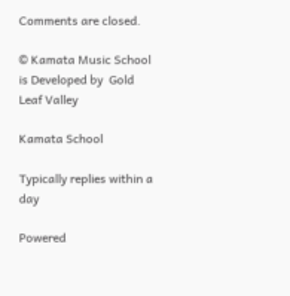Comments are closed.

© Kamata Music School  is Developed by  Gold Leaf Valley

Kamata School

Typically replies within a day

Powered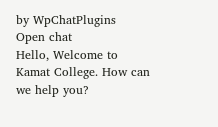by WpChatPlugins
Open chat
Hello, Welcome to Kamat College. How can we help you?